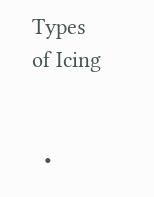Types of Icing


  •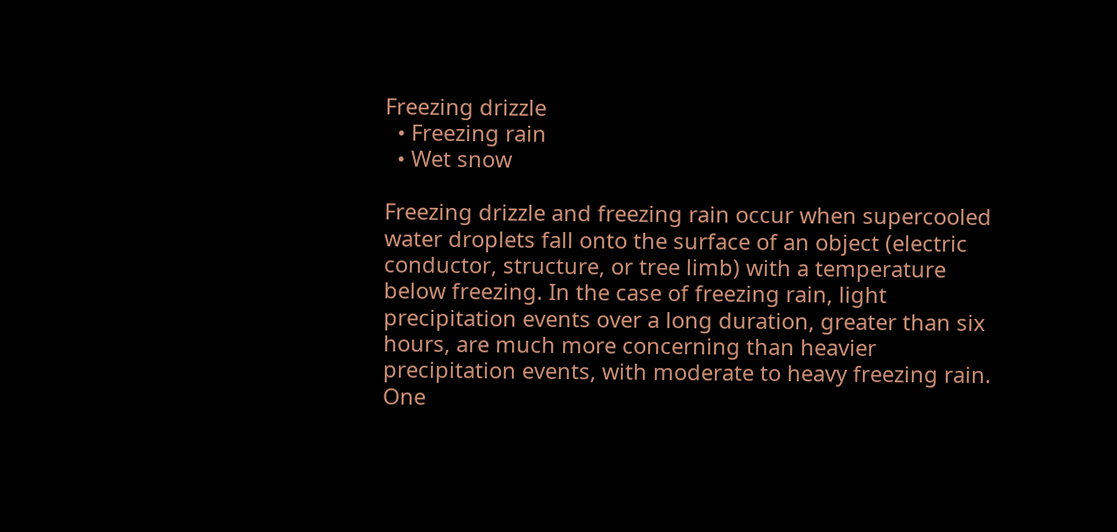Freezing drizzle
  • Freezing rain
  • Wet snow

Freezing drizzle and freezing rain occur when supercooled water droplets fall onto the surface of an object (electric conductor, structure, or tree limb) with a temperature below freezing. In the case of freezing rain, light precipitation events over a long duration, greater than six hours, are much more concerning than heavier precipitation events, with moderate to heavy freezing rain. One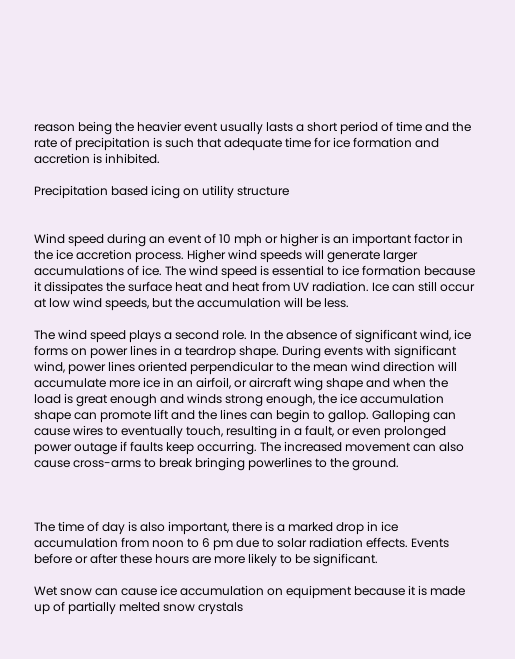reason being the heavier event usually lasts a short period of time and the rate of precipitation is such that adequate time for ice formation and accretion is inhibited.

Precipitation based icing on utility structure


Wind speed during an event of 10 mph or higher is an important factor in the ice accretion process. Higher wind speeds will generate larger accumulations of ice. The wind speed is essential to ice formation because it dissipates the surface heat and heat from UV radiation. Ice can still occur at low wind speeds, but the accumulation will be less.

The wind speed plays a second role. In the absence of significant wind, ice forms on power lines in a teardrop shape. During events with significant wind, power lines oriented perpendicular to the mean wind direction will accumulate more ice in an airfoil, or aircraft wing shape and when the load is great enough and winds strong enough, the ice accumulation shape can promote lift and the lines can begin to gallop. Galloping can cause wires to eventually touch, resulting in a fault, or even prolonged power outage if faults keep occurring. The increased movement can also cause cross-arms to break bringing powerlines to the ground.



The time of day is also important, there is a marked drop in ice accumulation from noon to 6 pm due to solar radiation effects. Events before or after these hours are more likely to be significant.

Wet snow can cause ice accumulation on equipment because it is made up of partially melted snow crystals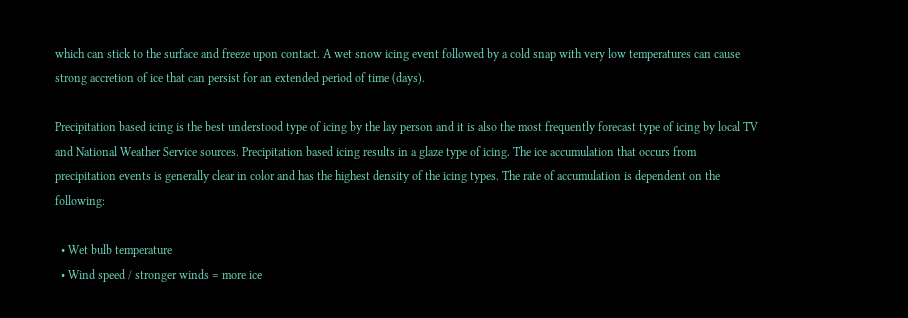which can stick to the surface and freeze upon contact. A wet snow icing event followed by a cold snap with very low temperatures can cause strong accretion of ice that can persist for an extended period of time (days).

Precipitation based icing is the best understood type of icing by the lay person and it is also the most frequently forecast type of icing by local TV and National Weather Service sources. Precipitation based icing results in a glaze type of icing. The ice accumulation that occurs from precipitation events is generally clear in color and has the highest density of the icing types. The rate of accumulation is dependent on the following:

  • Wet bulb temperature
  • Wind speed / stronger winds = more ice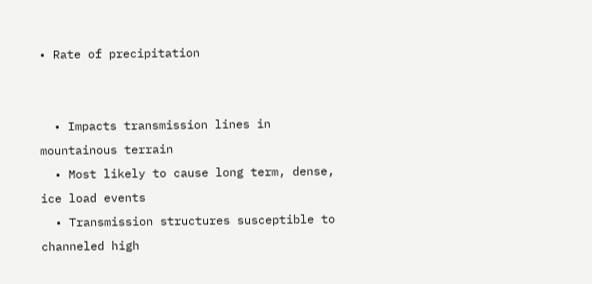• Rate of precipitation


  • Impacts transmission lines in mountainous terrain
  • Most likely to cause long term, dense, ice load events
  • Transmission structures susceptible to channeled high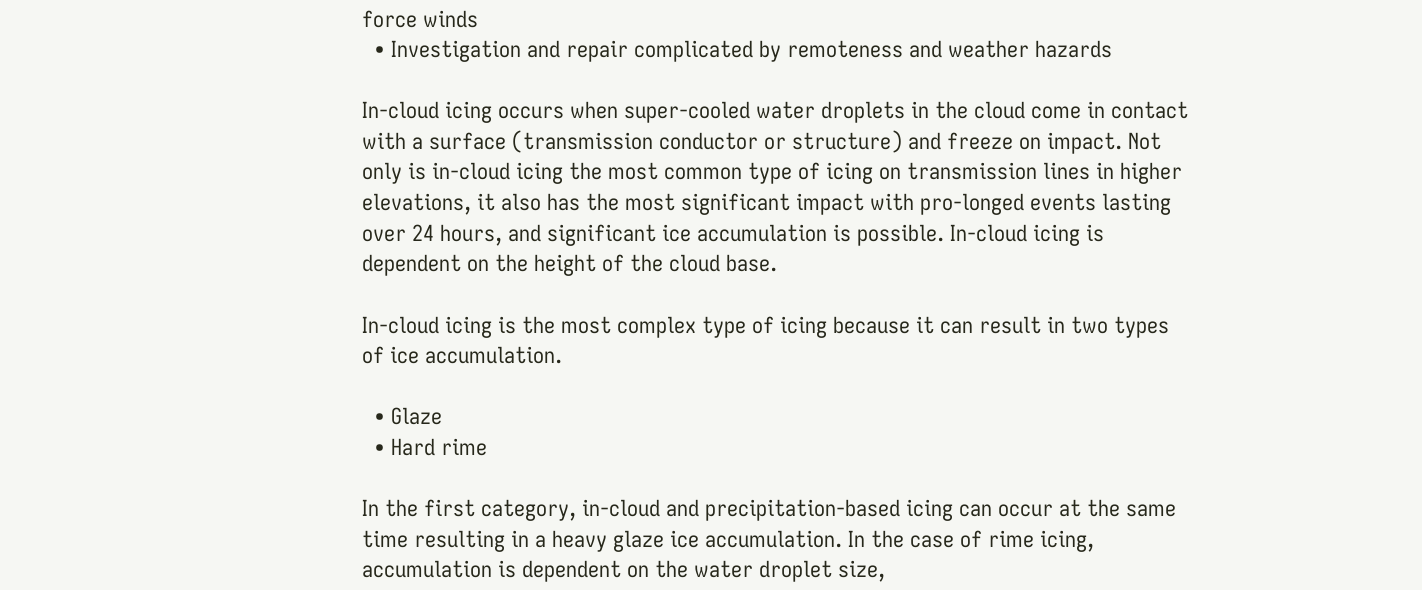force winds
  • Investigation and repair complicated by remoteness and weather hazards

In-cloud icing occurs when super-cooled water droplets in the cloud come in contact with a surface (transmission conductor or structure) and freeze on impact. Not only is in-cloud icing the most common type of icing on transmission lines in higher elevations, it also has the most significant impact with pro-longed events lasting over 24 hours, and significant ice accumulation is possible. In-cloud icing is dependent on the height of the cloud base.

In-cloud icing is the most complex type of icing because it can result in two types of ice accumulation.

  • Glaze
  • Hard rime

In the first category, in-cloud and precipitation-based icing can occur at the same time resulting in a heavy glaze ice accumulation. In the case of rime icing, accumulation is dependent on the water droplet size,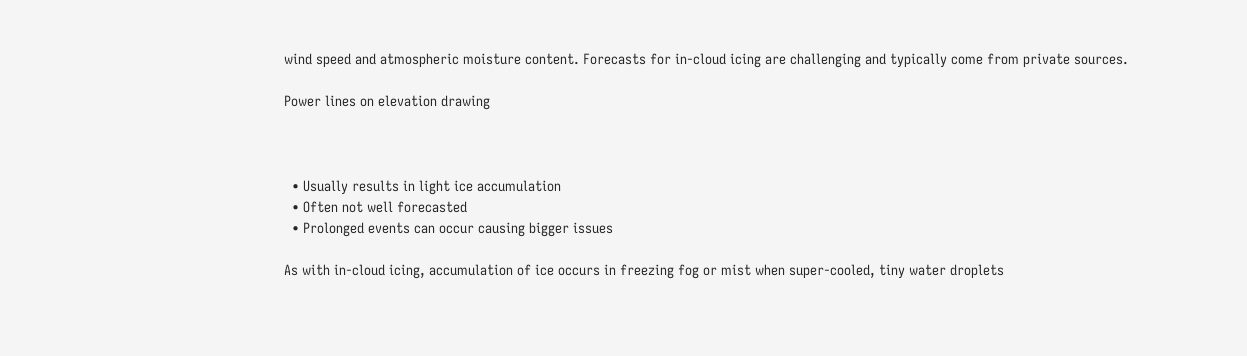wind speed and atmospheric moisture content. Forecasts for in-cloud icing are challenging and typically come from private sources.

Power lines on elevation drawing



  • Usually results in light ice accumulation
  • Often not well forecasted
  • Prolonged events can occur causing bigger issues

As with in-cloud icing, accumulation of ice occurs in freezing fog or mist when super-cooled, tiny water droplets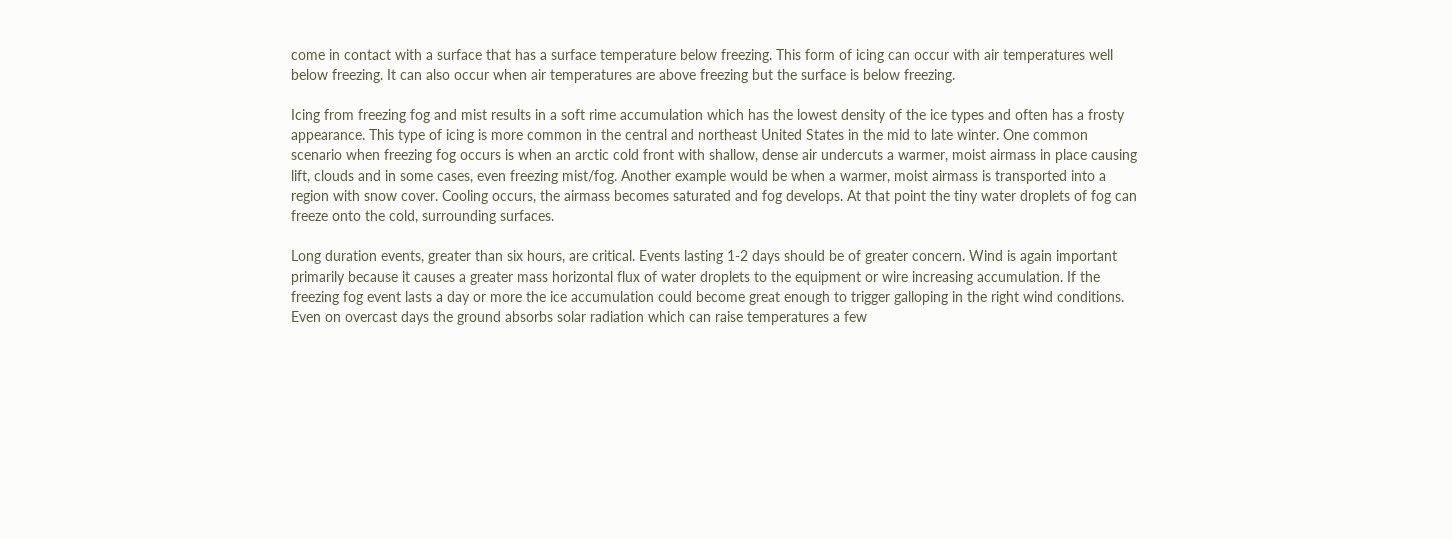come in contact with a surface that has a surface temperature below freezing. This form of icing can occur with air temperatures well below freezing. It can also occur when air temperatures are above freezing but the surface is below freezing.

Icing from freezing fog and mist results in a soft rime accumulation which has the lowest density of the ice types and often has a frosty appearance. This type of icing is more common in the central and northeast United States in the mid to late winter. One common scenario when freezing fog occurs is when an arctic cold front with shallow, dense air undercuts a warmer, moist airmass in place causing lift, clouds and in some cases, even freezing mist/fog. Another example would be when a warmer, moist airmass is transported into a region with snow cover. Cooling occurs, the airmass becomes saturated and fog develops. At that point the tiny water droplets of fog can freeze onto the cold, surrounding surfaces.

Long duration events, greater than six hours, are critical. Events lasting 1-2 days should be of greater concern. Wind is again important primarily because it causes a greater mass horizontal flux of water droplets to the equipment or wire increasing accumulation. If the freezing fog event lasts a day or more the ice accumulation could become great enough to trigger galloping in the right wind conditions. Even on overcast days the ground absorbs solar radiation which can raise temperatures a few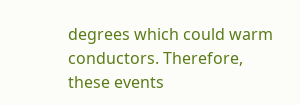degrees which could warm conductors. Therefore, these events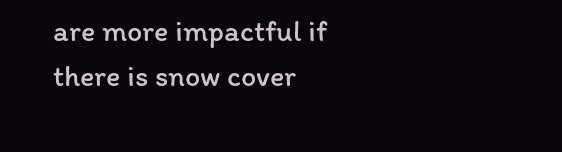are more impactful if there is snow cover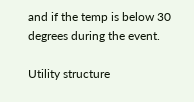and if the temp is below 30 degrees during the event.

Utility structure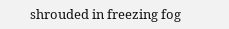shrouded in freezing fog